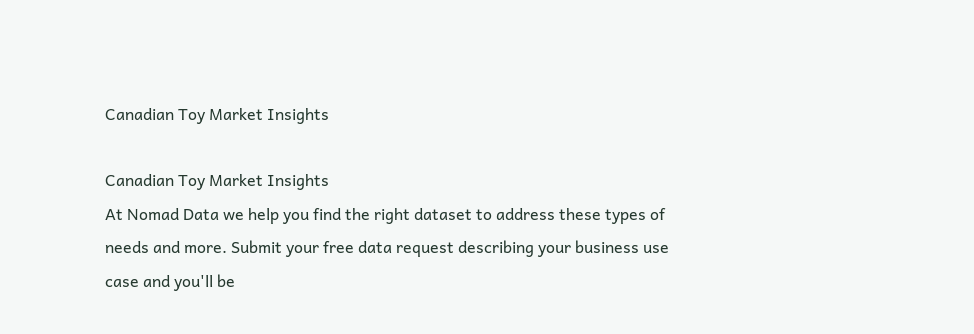Canadian Toy Market Insights

Canadian Toy Market Insights
At Nomad Data we help you find the right dataset to address these types of needs and more. Submit your free data request describing your business use case and you'll be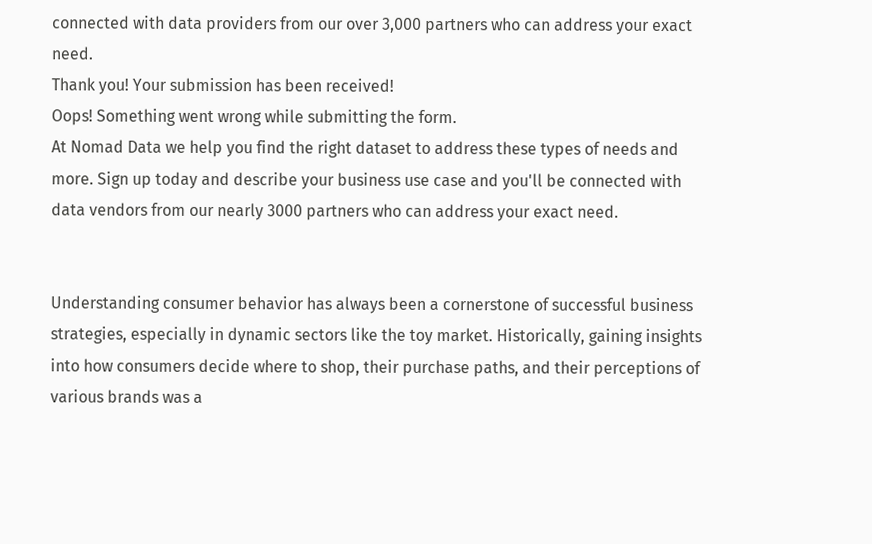connected with data providers from our over 3,000 partners who can address your exact need.
Thank you! Your submission has been received!
Oops! Something went wrong while submitting the form.
At Nomad Data we help you find the right dataset to address these types of needs and more. Sign up today and describe your business use case and you'll be connected with data vendors from our nearly 3000 partners who can address your exact need.


Understanding consumer behavior has always been a cornerstone of successful business strategies, especially in dynamic sectors like the toy market. Historically, gaining insights into how consumers decide where to shop, their purchase paths, and their perceptions of various brands was a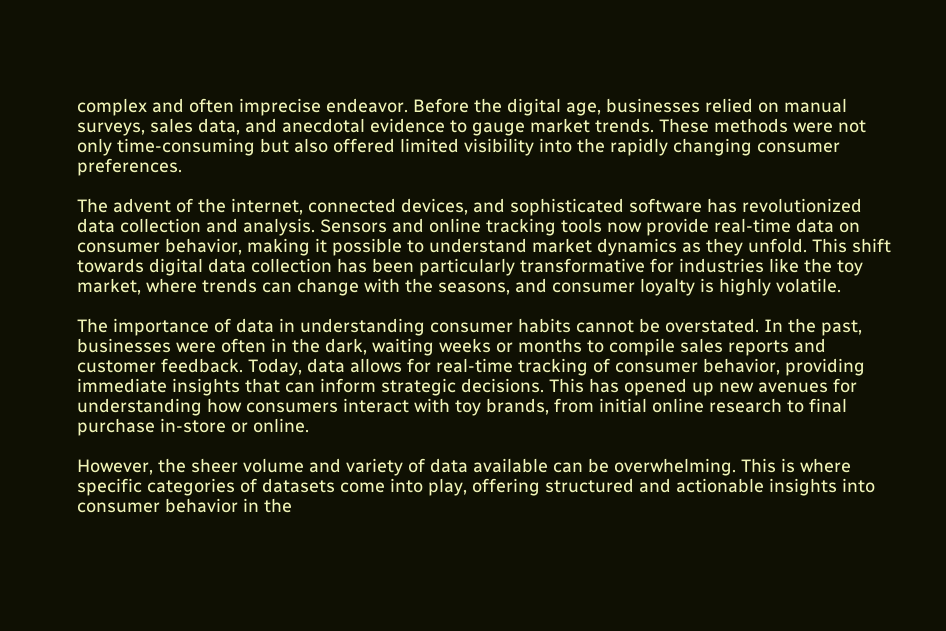complex and often imprecise endeavor. Before the digital age, businesses relied on manual surveys, sales data, and anecdotal evidence to gauge market trends. These methods were not only time-consuming but also offered limited visibility into the rapidly changing consumer preferences.

The advent of the internet, connected devices, and sophisticated software has revolutionized data collection and analysis. Sensors and online tracking tools now provide real-time data on consumer behavior, making it possible to understand market dynamics as they unfold. This shift towards digital data collection has been particularly transformative for industries like the toy market, where trends can change with the seasons, and consumer loyalty is highly volatile.

The importance of data in understanding consumer habits cannot be overstated. In the past, businesses were often in the dark, waiting weeks or months to compile sales reports and customer feedback. Today, data allows for real-time tracking of consumer behavior, providing immediate insights that can inform strategic decisions. This has opened up new avenues for understanding how consumers interact with toy brands, from initial online research to final purchase in-store or online.

However, the sheer volume and variety of data available can be overwhelming. This is where specific categories of datasets come into play, offering structured and actionable insights into consumer behavior in the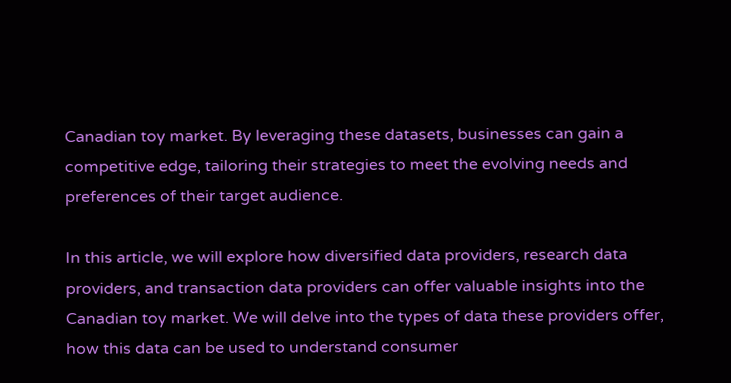Canadian toy market. By leveraging these datasets, businesses can gain a competitive edge, tailoring their strategies to meet the evolving needs and preferences of their target audience.

In this article, we will explore how diversified data providers, research data providers, and transaction data providers can offer valuable insights into the Canadian toy market. We will delve into the types of data these providers offer, how this data can be used to understand consumer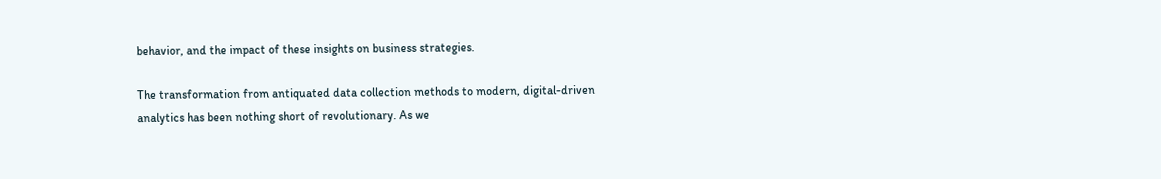behavior, and the impact of these insights on business strategies.

The transformation from antiquated data collection methods to modern, digital-driven analytics has been nothing short of revolutionary. As we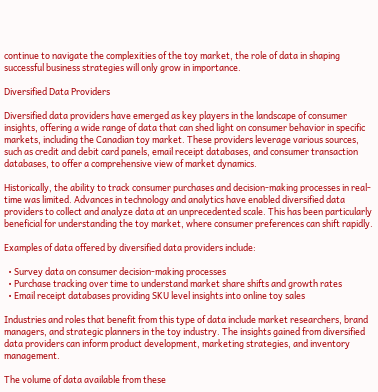continue to navigate the complexities of the toy market, the role of data in shaping successful business strategies will only grow in importance.

Diversified Data Providers

Diversified data providers have emerged as key players in the landscape of consumer insights, offering a wide range of data that can shed light on consumer behavior in specific markets, including the Canadian toy market. These providers leverage various sources, such as credit and debit card panels, email receipt databases, and consumer transaction databases, to offer a comprehensive view of market dynamics.

Historically, the ability to track consumer purchases and decision-making processes in real-time was limited. Advances in technology and analytics have enabled diversified data providers to collect and analyze data at an unprecedented scale. This has been particularly beneficial for understanding the toy market, where consumer preferences can shift rapidly.

Examples of data offered by diversified data providers include:

  • Survey data on consumer decision-making processes
  • Purchase tracking over time to understand market share shifts and growth rates
  • Email receipt databases providing SKU level insights into online toy sales

Industries and roles that benefit from this type of data include market researchers, brand managers, and strategic planners in the toy industry. The insights gained from diversified data providers can inform product development, marketing strategies, and inventory management.

The volume of data available from these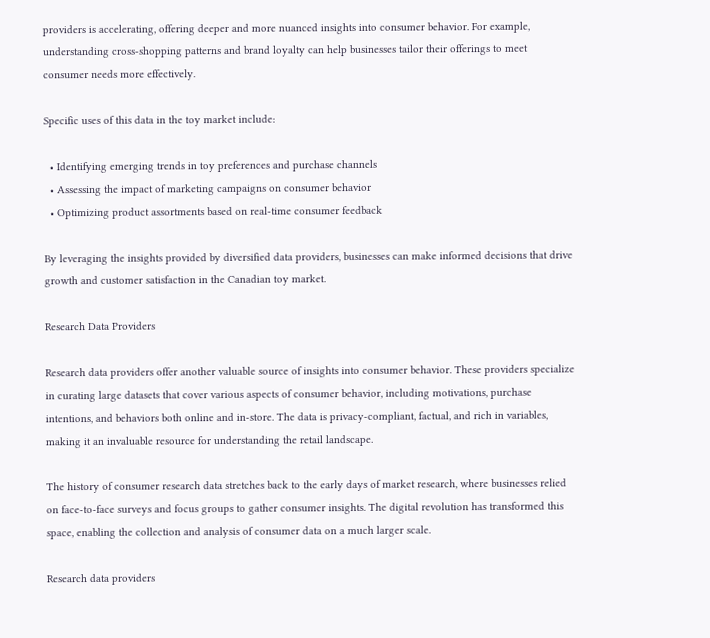providers is accelerating, offering deeper and more nuanced insights into consumer behavior. For example, understanding cross-shopping patterns and brand loyalty can help businesses tailor their offerings to meet consumer needs more effectively.

Specific uses of this data in the toy market include:

  • Identifying emerging trends in toy preferences and purchase channels
  • Assessing the impact of marketing campaigns on consumer behavior
  • Optimizing product assortments based on real-time consumer feedback

By leveraging the insights provided by diversified data providers, businesses can make informed decisions that drive growth and customer satisfaction in the Canadian toy market.

Research Data Providers

Research data providers offer another valuable source of insights into consumer behavior. These providers specialize in curating large datasets that cover various aspects of consumer behavior, including motivations, purchase intentions, and behaviors both online and in-store. The data is privacy-compliant, factual, and rich in variables, making it an invaluable resource for understanding the retail landscape.

The history of consumer research data stretches back to the early days of market research, where businesses relied on face-to-face surveys and focus groups to gather consumer insights. The digital revolution has transformed this space, enabling the collection and analysis of consumer data on a much larger scale.

Research data providers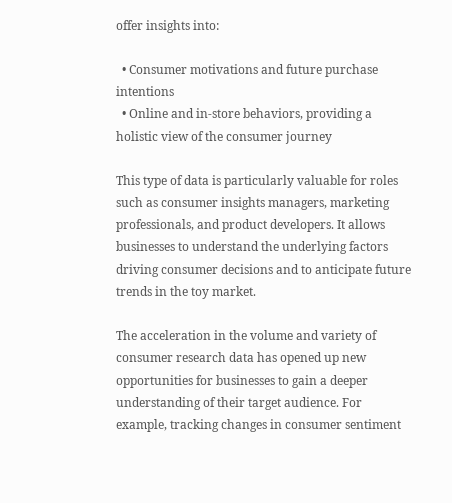offer insights into:

  • Consumer motivations and future purchase intentions
  • Online and in-store behaviors, providing a holistic view of the consumer journey

This type of data is particularly valuable for roles such as consumer insights managers, marketing professionals, and product developers. It allows businesses to understand the underlying factors driving consumer decisions and to anticipate future trends in the toy market.

The acceleration in the volume and variety of consumer research data has opened up new opportunities for businesses to gain a deeper understanding of their target audience. For example, tracking changes in consumer sentiment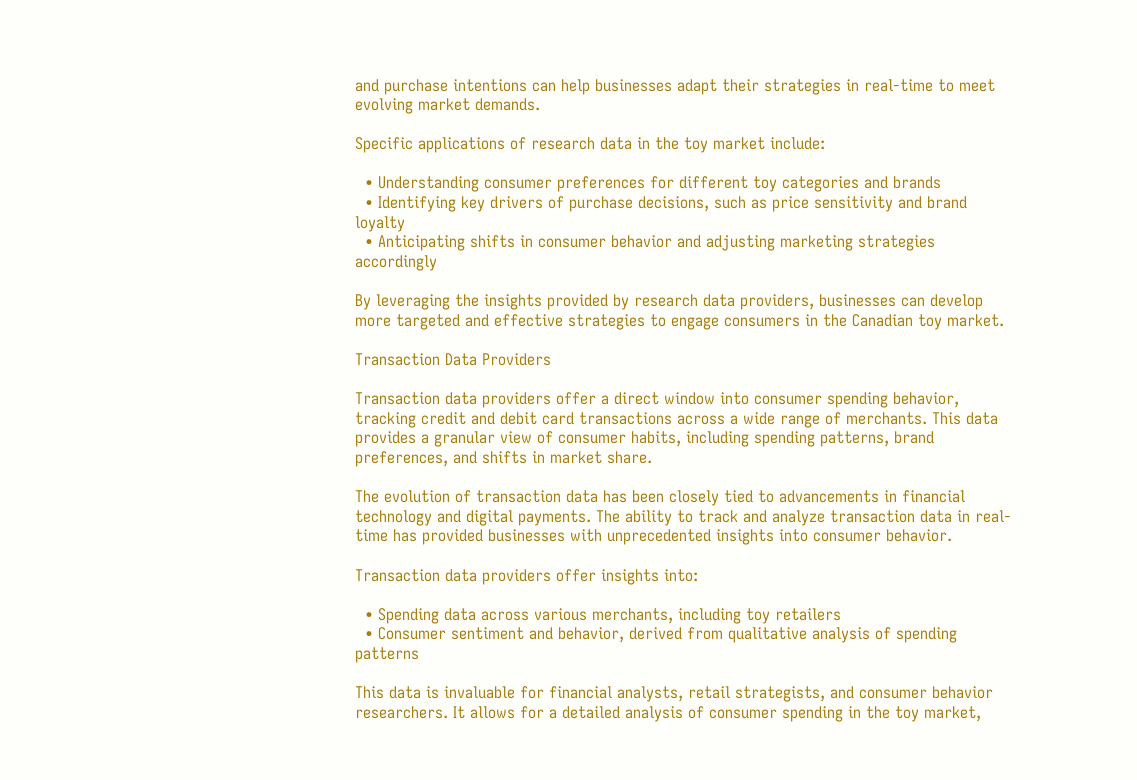and purchase intentions can help businesses adapt their strategies in real-time to meet evolving market demands.

Specific applications of research data in the toy market include:

  • Understanding consumer preferences for different toy categories and brands
  • Identifying key drivers of purchase decisions, such as price sensitivity and brand loyalty
  • Anticipating shifts in consumer behavior and adjusting marketing strategies accordingly

By leveraging the insights provided by research data providers, businesses can develop more targeted and effective strategies to engage consumers in the Canadian toy market.

Transaction Data Providers

Transaction data providers offer a direct window into consumer spending behavior, tracking credit and debit card transactions across a wide range of merchants. This data provides a granular view of consumer habits, including spending patterns, brand preferences, and shifts in market share.

The evolution of transaction data has been closely tied to advancements in financial technology and digital payments. The ability to track and analyze transaction data in real-time has provided businesses with unprecedented insights into consumer behavior.

Transaction data providers offer insights into:

  • Spending data across various merchants, including toy retailers
  • Consumer sentiment and behavior, derived from qualitative analysis of spending patterns

This data is invaluable for financial analysts, retail strategists, and consumer behavior researchers. It allows for a detailed analysis of consumer spending in the toy market,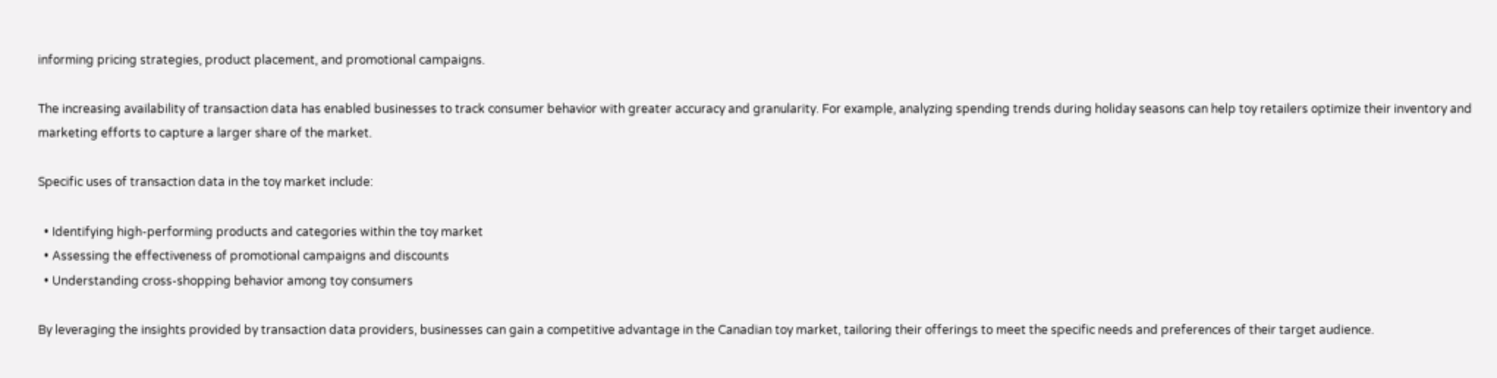informing pricing strategies, product placement, and promotional campaigns.

The increasing availability of transaction data has enabled businesses to track consumer behavior with greater accuracy and granularity. For example, analyzing spending trends during holiday seasons can help toy retailers optimize their inventory and marketing efforts to capture a larger share of the market.

Specific uses of transaction data in the toy market include:

  • Identifying high-performing products and categories within the toy market
  • Assessing the effectiveness of promotional campaigns and discounts
  • Understanding cross-shopping behavior among toy consumers

By leveraging the insights provided by transaction data providers, businesses can gain a competitive advantage in the Canadian toy market, tailoring their offerings to meet the specific needs and preferences of their target audience.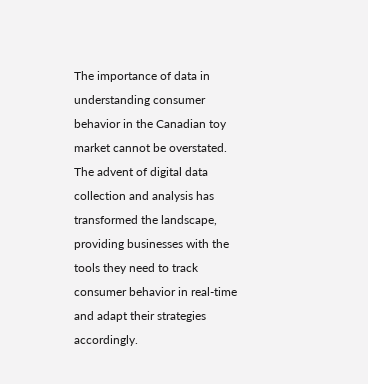The importance of data in understanding consumer behavior in the Canadian toy market cannot be overstated. The advent of digital data collection and analysis has transformed the landscape, providing businesses with the tools they need to track consumer behavior in real-time and adapt their strategies accordingly.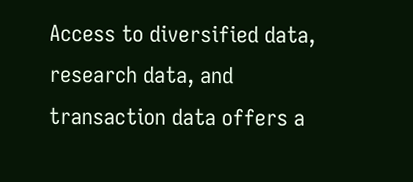Access to diversified data, research data, and transaction data offers a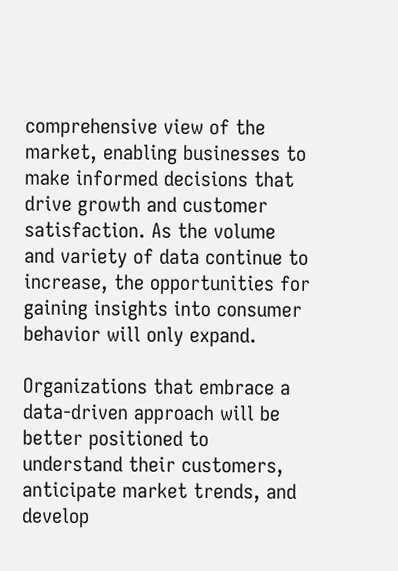comprehensive view of the market, enabling businesses to make informed decisions that drive growth and customer satisfaction. As the volume and variety of data continue to increase, the opportunities for gaining insights into consumer behavior will only expand.

Organizations that embrace a data-driven approach will be better positioned to understand their customers, anticipate market trends, and develop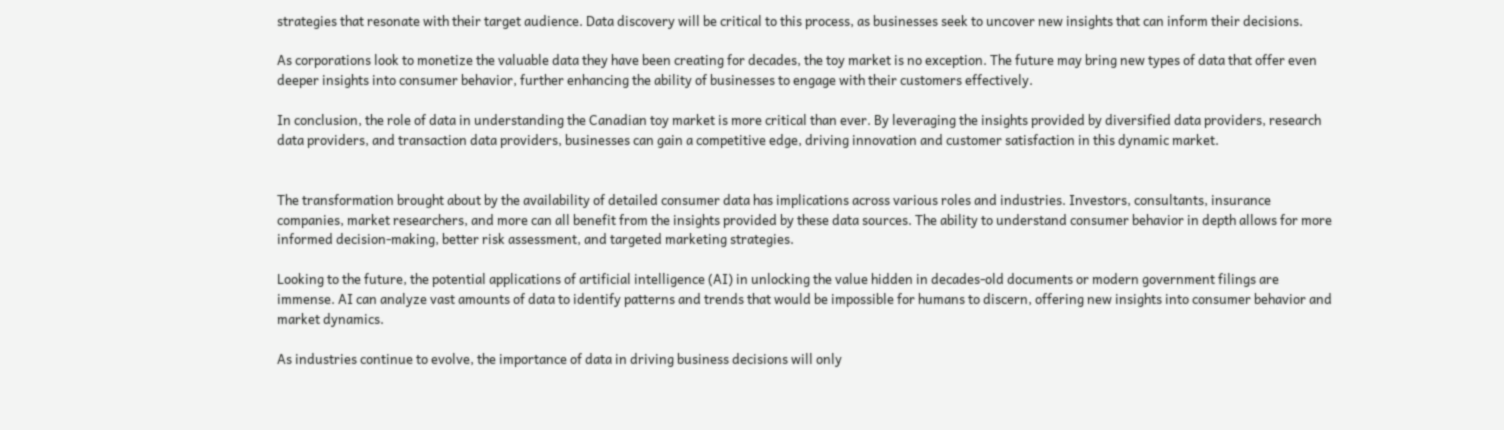strategies that resonate with their target audience. Data discovery will be critical to this process, as businesses seek to uncover new insights that can inform their decisions.

As corporations look to monetize the valuable data they have been creating for decades, the toy market is no exception. The future may bring new types of data that offer even deeper insights into consumer behavior, further enhancing the ability of businesses to engage with their customers effectively.

In conclusion, the role of data in understanding the Canadian toy market is more critical than ever. By leveraging the insights provided by diversified data providers, research data providers, and transaction data providers, businesses can gain a competitive edge, driving innovation and customer satisfaction in this dynamic market.


The transformation brought about by the availability of detailed consumer data has implications across various roles and industries. Investors, consultants, insurance companies, market researchers, and more can all benefit from the insights provided by these data sources. The ability to understand consumer behavior in depth allows for more informed decision-making, better risk assessment, and targeted marketing strategies.

Looking to the future, the potential applications of artificial intelligence (AI) in unlocking the value hidden in decades-old documents or modern government filings are immense. AI can analyze vast amounts of data to identify patterns and trends that would be impossible for humans to discern, offering new insights into consumer behavior and market dynamics.

As industries continue to evolve, the importance of data in driving business decisions will only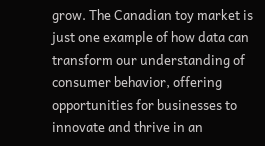grow. The Canadian toy market is just one example of how data can transform our understanding of consumer behavior, offering opportunities for businesses to innovate and thrive in an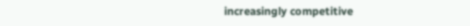increasingly competitive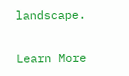landscape.

Learn More